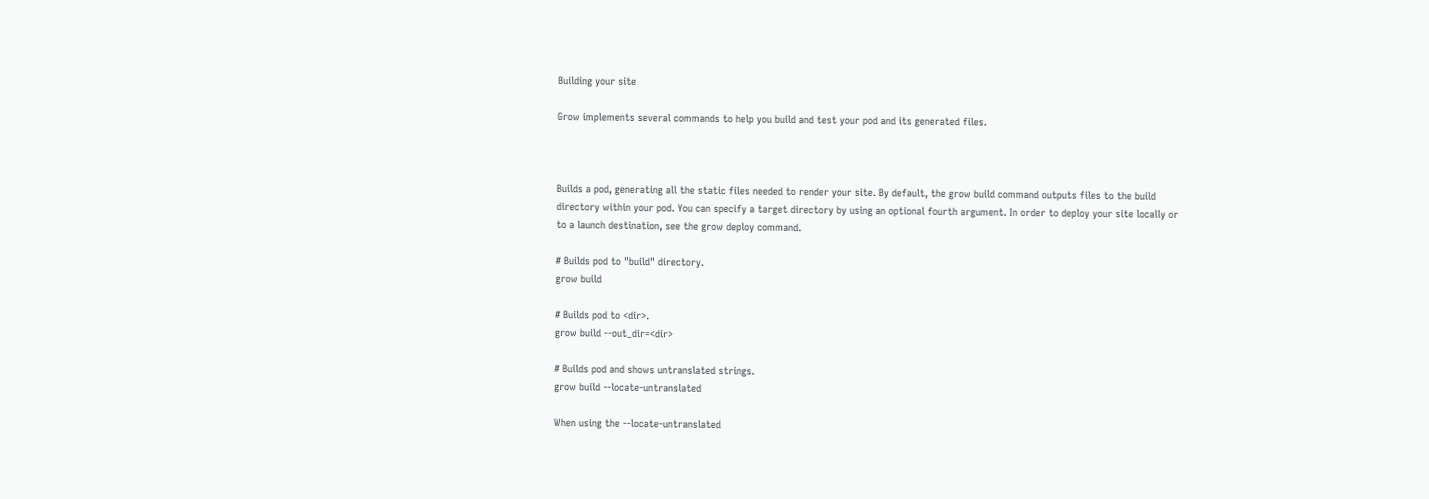Building your site

Grow implements several commands to help you build and test your pod and its generated files.



Builds a pod, generating all the static files needed to render your site. By default, the grow build command outputs files to the build directory within your pod. You can specify a target directory by using an optional fourth argument. In order to deploy your site locally or to a launch destination, see the grow deploy command.

# Builds pod to "build" directory.
grow build

# Builds pod to <dir>.
grow build --out_dir=<dir>

# Builds pod and shows untranslated strings.
grow build --locate-untranslated

When using the --locate-untranslated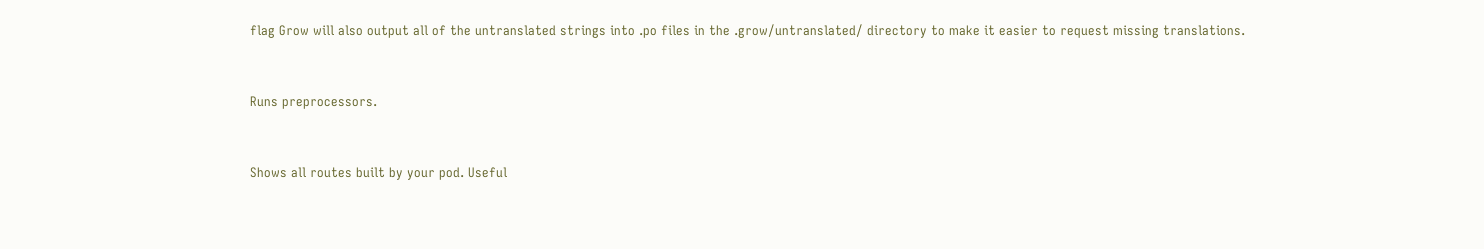flag Grow will also output all of the untranslated strings into .po files in the .grow/untranslated/ directory to make it easier to request missing translations.


Runs preprocessors.


Shows all routes built by your pod. Useful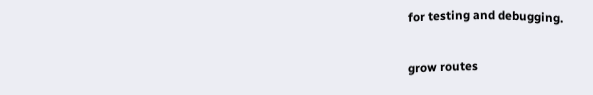for testing and debugging.

grow routes